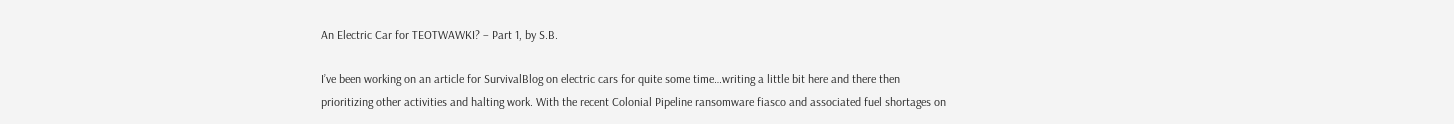An Electric Car for TEOTWAWKI? – Part 1, by S.B.

I’ve been working on an article for SurvivalBlog on electric cars for quite some time…writing a little bit here and there then prioritizing other activities and halting work. With the recent Colonial Pipeline ransomware fiasco and associated fuel shortages on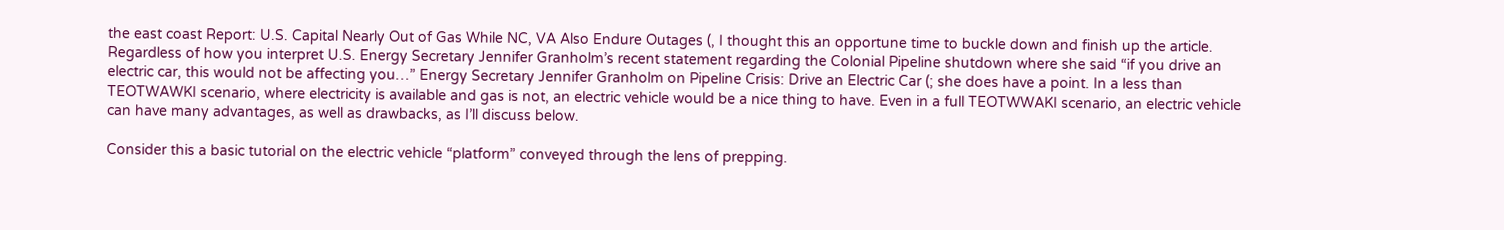the east coast Report: U.S. Capital Nearly Out of Gas While NC, VA Also Endure Outages (, I thought this an opportune time to buckle down and finish up the article. Regardless of how you interpret U.S. Energy Secretary Jennifer Granholm’s recent statement regarding the Colonial Pipeline shutdown where she said “if you drive an electric car, this would not be affecting you…” Energy Secretary Jennifer Granholm on Pipeline Crisis: Drive an Electric Car (; she does have a point. In a less than TEOTWAWKI scenario, where electricity is available and gas is not, an electric vehicle would be a nice thing to have. Even in a full TEOTWWAKI scenario, an electric vehicle can have many advantages, as well as drawbacks, as I’ll discuss below.

Consider this a basic tutorial on the electric vehicle “platform” conveyed through the lens of prepping.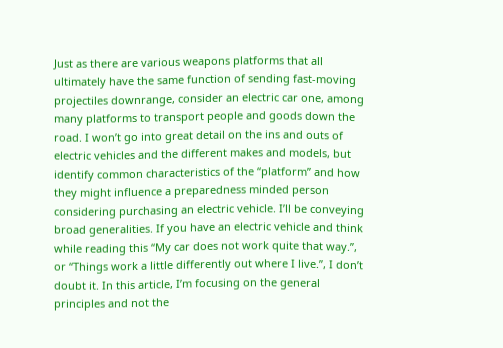Just as there are various weapons platforms that all ultimately have the same function of sending fast-moving projectiles downrange, consider an electric car one, among many platforms to transport people and goods down the road. I won’t go into great detail on the ins and outs of electric vehicles and the different makes and models, but identify common characteristics of the “platform” and how they might influence a preparedness minded person considering purchasing an electric vehicle. I’ll be conveying broad generalities. If you have an electric vehicle and think while reading this “My car does not work quite that way.”, or “Things work a little differently out where I live.”, I don’t doubt it. In this article, I’m focusing on the general principles and not the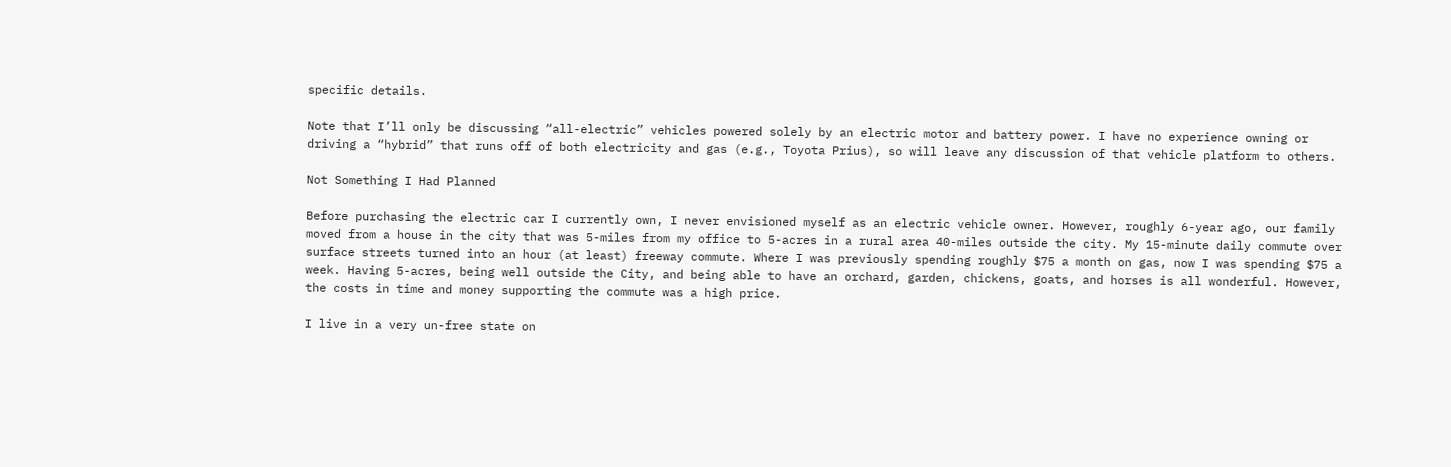specific details.

Note that I’ll only be discussing “all-electric” vehicles powered solely by an electric motor and battery power. I have no experience owning or driving a “hybrid” that runs off of both electricity and gas (e.g., Toyota Prius), so will leave any discussion of that vehicle platform to others.

Not Something I Had Planned

Before purchasing the electric car I currently own, I never envisioned myself as an electric vehicle owner. However, roughly 6-year ago, our family moved from a house in the city that was 5-miles from my office to 5-acres in a rural area 40-miles outside the city. My 15-minute daily commute over surface streets turned into an hour (at least) freeway commute. Where I was previously spending roughly $75 a month on gas, now I was spending $75 a week. Having 5-acres, being well outside the City, and being able to have an orchard, garden, chickens, goats, and horses is all wonderful. However, the costs in time and money supporting the commute was a high price.

I live in a very un-free state on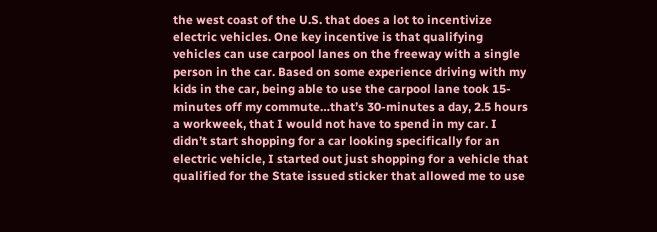the west coast of the U.S. that does a lot to incentivize electric vehicles. One key incentive is that qualifying vehicles can use carpool lanes on the freeway with a single person in the car. Based on some experience driving with my kids in the car, being able to use the carpool lane took 15-minutes off my commute…that’s 30-minutes a day, 2.5 hours a workweek, that I would not have to spend in my car. I didn’t start shopping for a car looking specifically for an electric vehicle, I started out just shopping for a vehicle that qualified for the State issued sticker that allowed me to use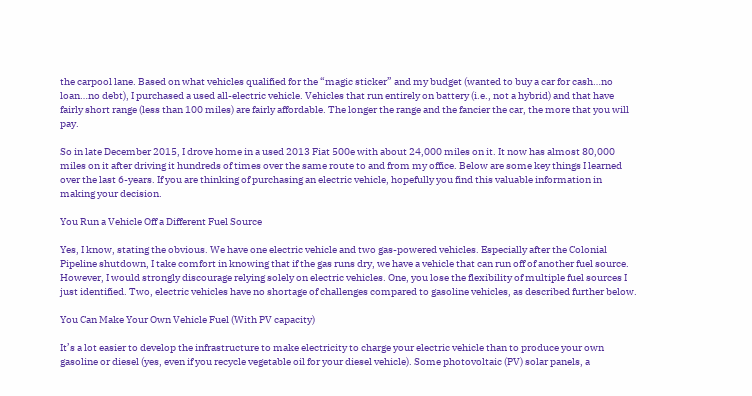the carpool lane. Based on what vehicles qualified for the “magic sticker” and my budget (wanted to buy a car for cash…no loan…no debt), I purchased a used all-electric vehicle. Vehicles that run entirely on battery (i.e., not a hybrid) and that have fairly short range (less than 100 miles) are fairly affordable. The longer the range and the fancier the car, the more that you will pay.

So in late December 2015, I drove home in a used 2013 Fiat 500e with about 24,000 miles on it. It now has almost 80,000 miles on it after driving it hundreds of times over the same route to and from my office. Below are some key things I learned over the last 6-years. If you are thinking of purchasing an electric vehicle, hopefully you find this valuable information in making your decision.

You Run a Vehicle Off a Different Fuel Source

Yes, I know, stating the obvious. We have one electric vehicle and two gas-powered vehicles. Especially after the Colonial Pipeline shutdown, I take comfort in knowing that if the gas runs dry, we have a vehicle that can run off of another fuel source. However, I would strongly discourage relying solely on electric vehicles. One, you lose the flexibility of multiple fuel sources I just identified. Two, electric vehicles have no shortage of challenges compared to gasoline vehicles, as described further below.

You Can Make Your Own Vehicle Fuel (With PV capacity)

It’s a lot easier to develop the infrastructure to make electricity to charge your electric vehicle than to produce your own gasoline or diesel (yes, even if you recycle vegetable oil for your diesel vehicle). Some photovoltaic (PV) solar panels, a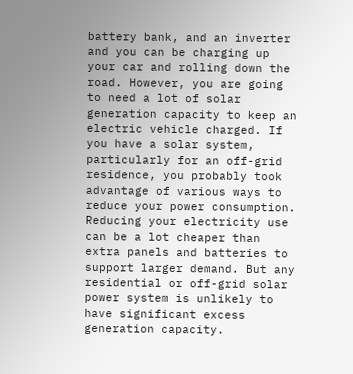battery bank, and an inverter and you can be charging up your car and rolling down the road. However, you are going to need a lot of solar generation capacity to keep an electric vehicle charged. If you have a solar system, particularly for an off-grid residence, you probably took advantage of various ways to reduce your power consumption. Reducing your electricity use can be a lot cheaper than extra panels and batteries to support larger demand. But any residential or off-grid solar power system is unlikely to have significant excess generation capacity.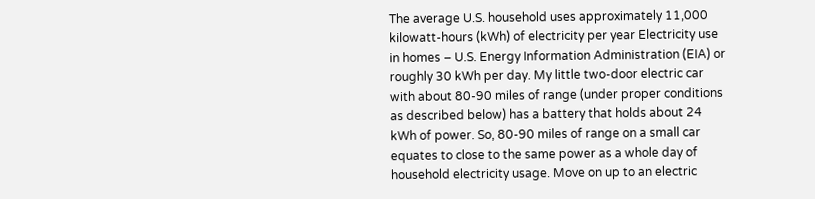The average U.S. household uses approximately 11,000 kilowatt-hours (kWh) of electricity per year Electricity use in homes – U.S. Energy Information Administration (EIA) or roughly 30 kWh per day. My little two-door electric car with about 80-90 miles of range (under proper conditions as described below) has a battery that holds about 24 kWh of power. So, 80-90 miles of range on a small car equates to close to the same power as a whole day of household electricity usage. Move on up to an electric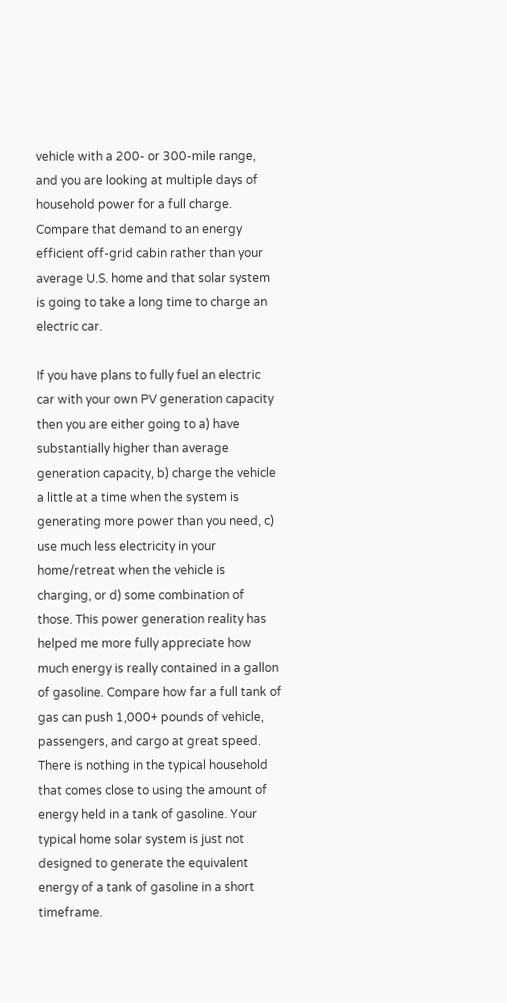vehicle with a 200- or 300-mile range, and you are looking at multiple days of household power for a full charge. Compare that demand to an energy efficient off-grid cabin rather than your average U.S. home and that solar system is going to take a long time to charge an electric car.

If you have plans to fully fuel an electric car with your own PV generation capacity then you are either going to a) have substantially higher than average generation capacity, b) charge the vehicle a little at a time when the system is generating more power than you need, c) use much less electricity in your home/retreat when the vehicle is charging, or d) some combination of those. This power generation reality has helped me more fully appreciate how much energy is really contained in a gallon of gasoline. Compare how far a full tank of gas can push 1,000+ pounds of vehicle, passengers, and cargo at great speed. There is nothing in the typical household that comes close to using the amount of energy held in a tank of gasoline. Your typical home solar system is just not designed to generate the equivalent energy of a tank of gasoline in a short timeframe.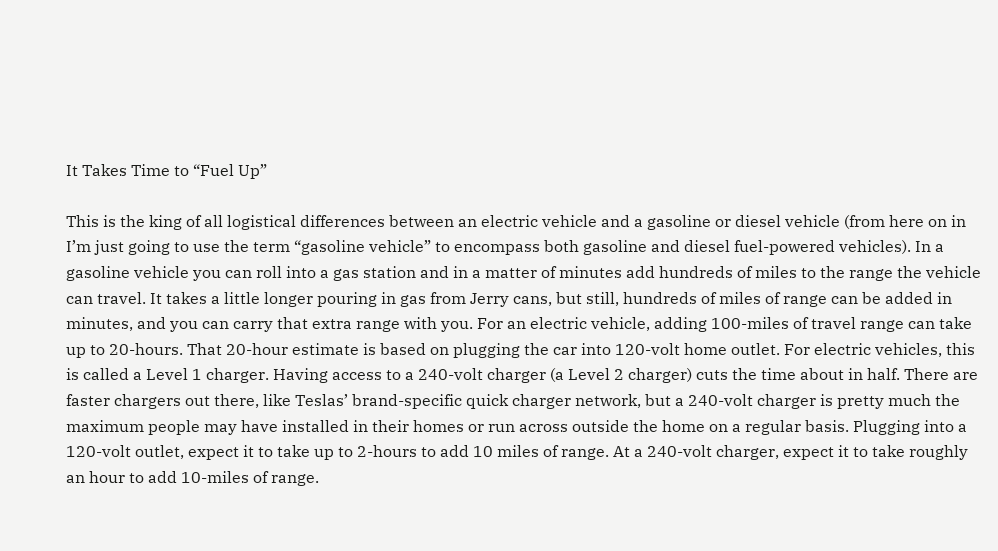It Takes Time to “Fuel Up”

This is the king of all logistical differences between an electric vehicle and a gasoline or diesel vehicle (from here on in I’m just going to use the term “gasoline vehicle” to encompass both gasoline and diesel fuel-powered vehicles). In a gasoline vehicle you can roll into a gas station and in a matter of minutes add hundreds of miles to the range the vehicle can travel. It takes a little longer pouring in gas from Jerry cans, but still, hundreds of miles of range can be added in minutes, and you can carry that extra range with you. For an electric vehicle, adding 100-miles of travel range can take up to 20-hours. That 20-hour estimate is based on plugging the car into 120-volt home outlet. For electric vehicles, this is called a Level 1 charger. Having access to a 240-volt charger (a Level 2 charger) cuts the time about in half. There are faster chargers out there, like Teslas’ brand-specific quick charger network, but a 240-volt charger is pretty much the maximum people may have installed in their homes or run across outside the home on a regular basis. Plugging into a 120-volt outlet, expect it to take up to 2-hours to add 10 miles of range. At a 240-volt charger, expect it to take roughly an hour to add 10-miles of range.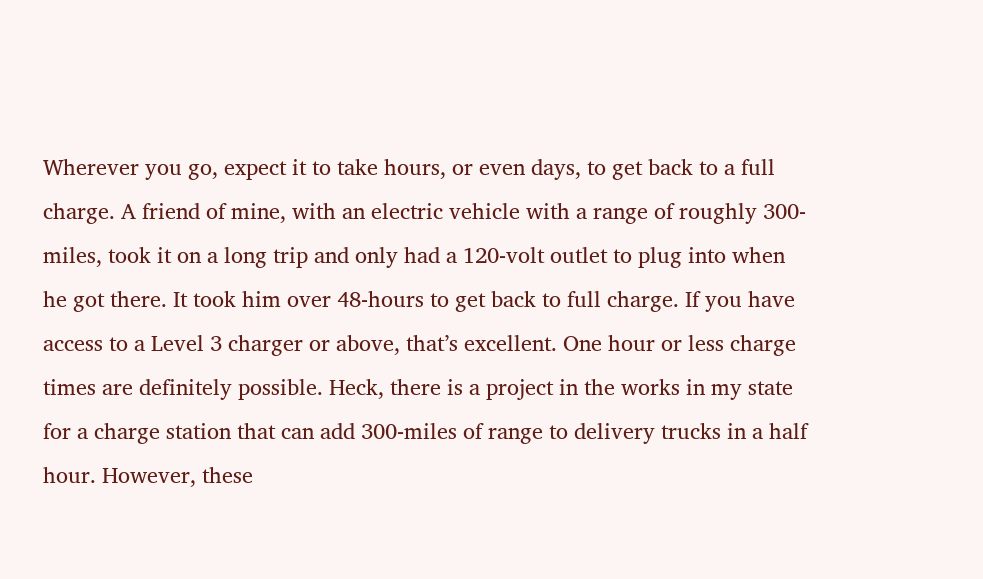Wherever you go, expect it to take hours, or even days, to get back to a full charge. A friend of mine, with an electric vehicle with a range of roughly 300-miles, took it on a long trip and only had a 120-volt outlet to plug into when he got there. It took him over 48-hours to get back to full charge. If you have access to a Level 3 charger or above, that’s excellent. One hour or less charge times are definitely possible. Heck, there is a project in the works in my state for a charge station that can add 300-miles of range to delivery trucks in a half hour. However, these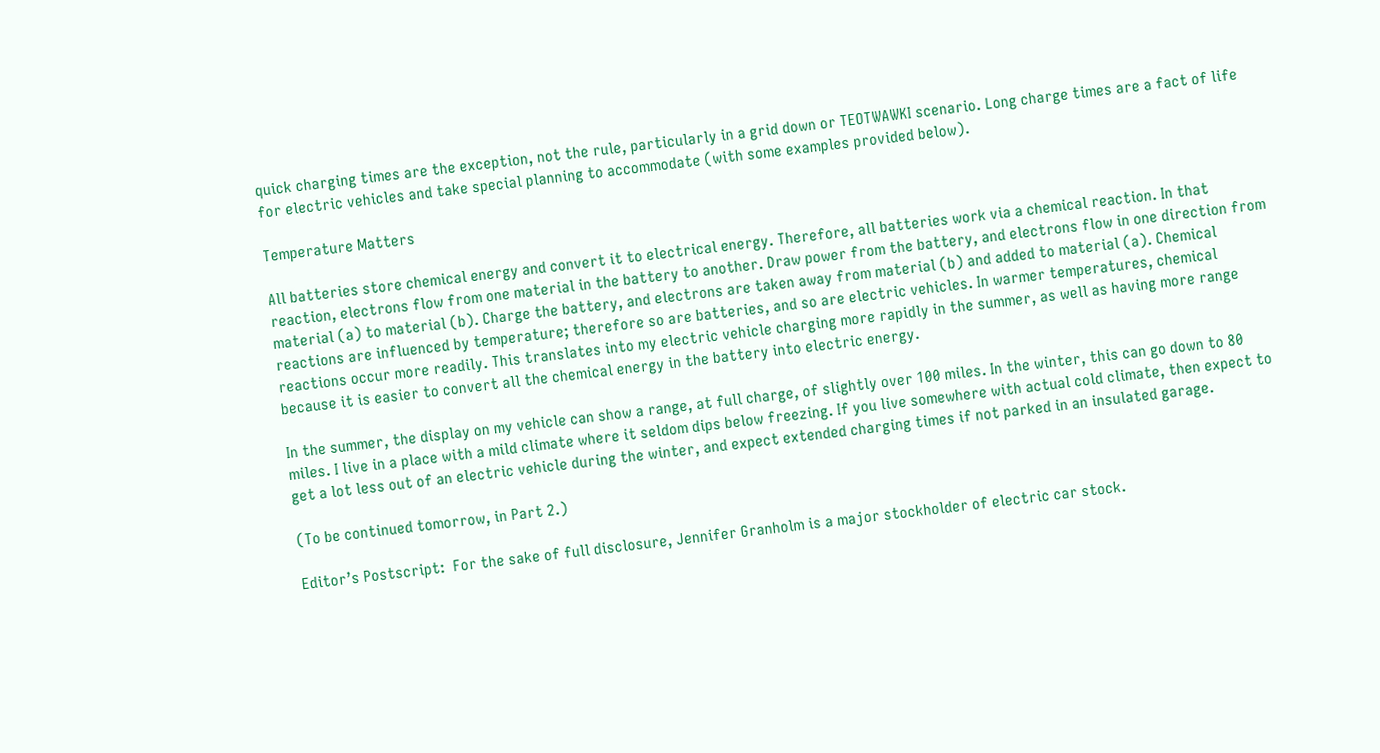quick charging times are the exception, not the rule, particularly in a grid down or TEOTWAWKI scenario. Long charge times are a fact of life for electric vehicles and take special planning to accommodate (with some examples provided below).

Temperature Matters

All batteries store chemical energy and convert it to electrical energy. Therefore, all batteries work via a chemical reaction. In that reaction, electrons flow from one material in the battery to another. Draw power from the battery, and electrons flow in one direction from material (a) to material (b). Charge the battery, and electrons are taken away from material (b) and added to material (a). Chemical reactions are influenced by temperature; therefore so are batteries, and so are electric vehicles. In warmer temperatures, chemical reactions occur more readily. This translates into my electric vehicle charging more rapidly in the summer, as well as having more range because it is easier to convert all the chemical energy in the battery into electric energy.

In the summer, the display on my vehicle can show a range, at full charge, of slightly over 100 miles. In the winter, this can go down to 80 miles. I live in a place with a mild climate where it seldom dips below freezing. If you live somewhere with actual cold climate, then expect to get a lot less out of an electric vehicle during the winter, and expect extended charging times if not parked in an insulated garage.

(To be continued tomorrow, in Part 2.)

Editor’s Postscript:  For the sake of full disclosure, Jennifer Granholm is a major stockholder of electric car stock.